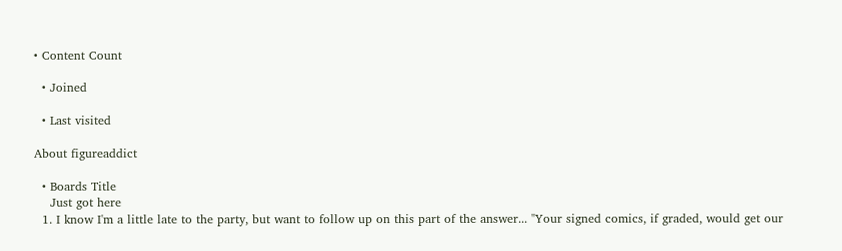• Content Count

  • Joined

  • Last visited

About figureaddict

  • Boards Title
    Just got here
  1. I know I'm a little late to the party, but want to follow up on this part of the answer... "Your signed comics, if graded, would get our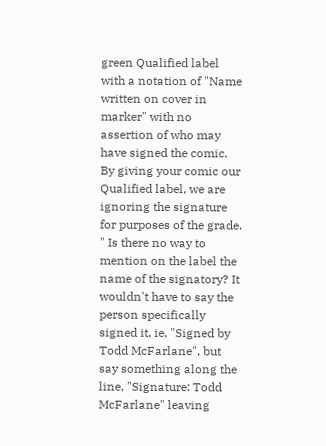green Qualified label with a notation of "Name written on cover in marker" with no assertion of who may have signed the comic. By giving your comic our Qualified label, we are ignoring the signature for purposes of the grade. " Is there no way to mention on the label the name of the signatory? It wouldn't have to say the person specifically signed it, ie, "Signed by Todd McFarlane", but say something along the line, "Signature: Todd McFarlane" leaving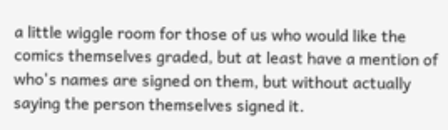a little wiggle room for those of us who would like the comics themselves graded, but at least have a mention of who's names are signed on them, but without actually saying the person themselves signed it.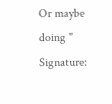Or maybe doing " Signature: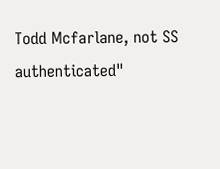Todd Mcfarlane, not SS authenticated"